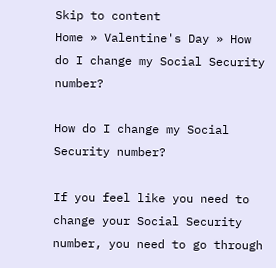Skip to content
Home » Valentine's Day » How do I change my Social Security number?

How do I change my Social Security number?

If you feel like you need to change your Social Security number, you need to go through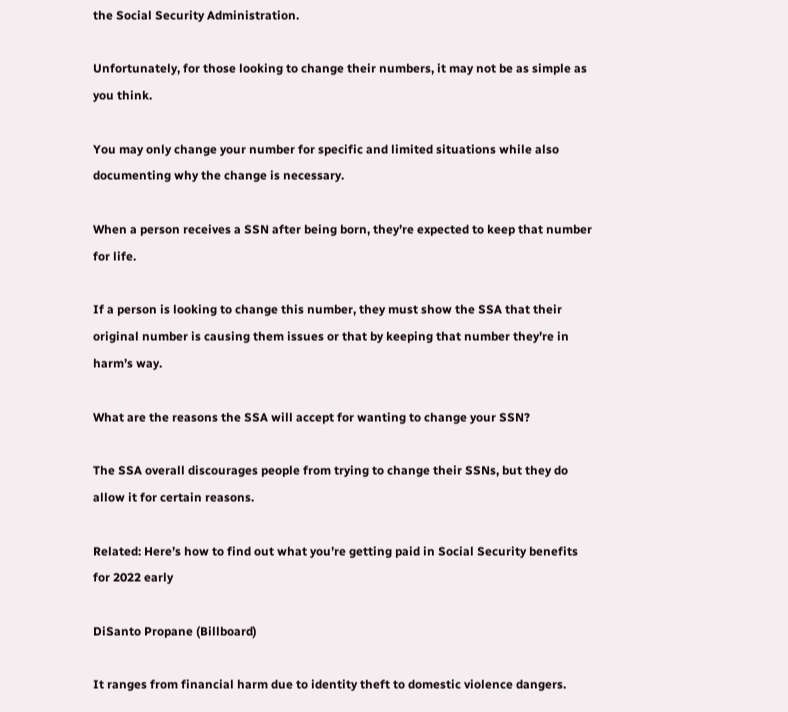the Social Security Administration.

Unfortunately, for those looking to change their numbers, it may not be as simple as you think.

You may only change your number for specific and limited situations while also documenting why the change is necessary.

When a person receives a SSN after being born, they’re expected to keep that number for life.

If a person is looking to change this number, they must show the SSA that their original number is causing them issues or that by keeping that number they’re in harm’s way.

What are the reasons the SSA will accept for wanting to change your SSN?

The SSA overall discourages people from trying to change their SSNs, but they do allow it for certain reasons.

Related: Here’s how to find out what you’re getting paid in Social Security benefits for 2022 early

DiSanto Propane (Billboard)

It ranges from financial harm due to identity theft to domestic violence dangers.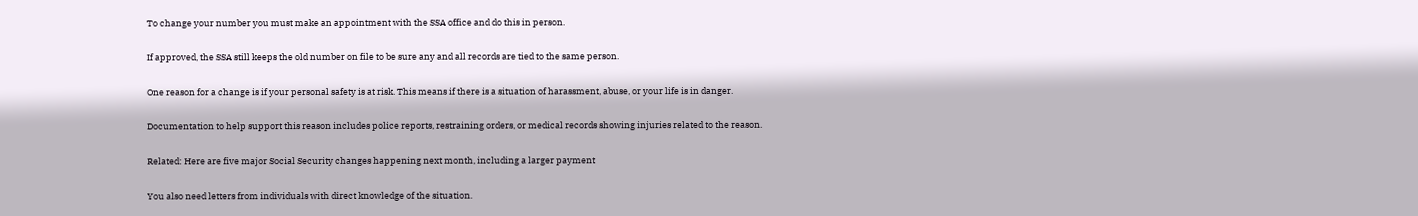To change your number you must make an appointment with the SSA office and do this in person.

If approved, the SSA still keeps the old number on file to be sure any and all records are tied to the same person.

One reason for a change is if your personal safety is at risk. This means if there is a situation of harassment, abuse, or your life is in danger.

Documentation to help support this reason includes police reports, restraining orders, or medical records showing injuries related to the reason.

Related: Here are five major Social Security changes happening next month, including a larger payment

You also need letters from individuals with direct knowledge of the situation.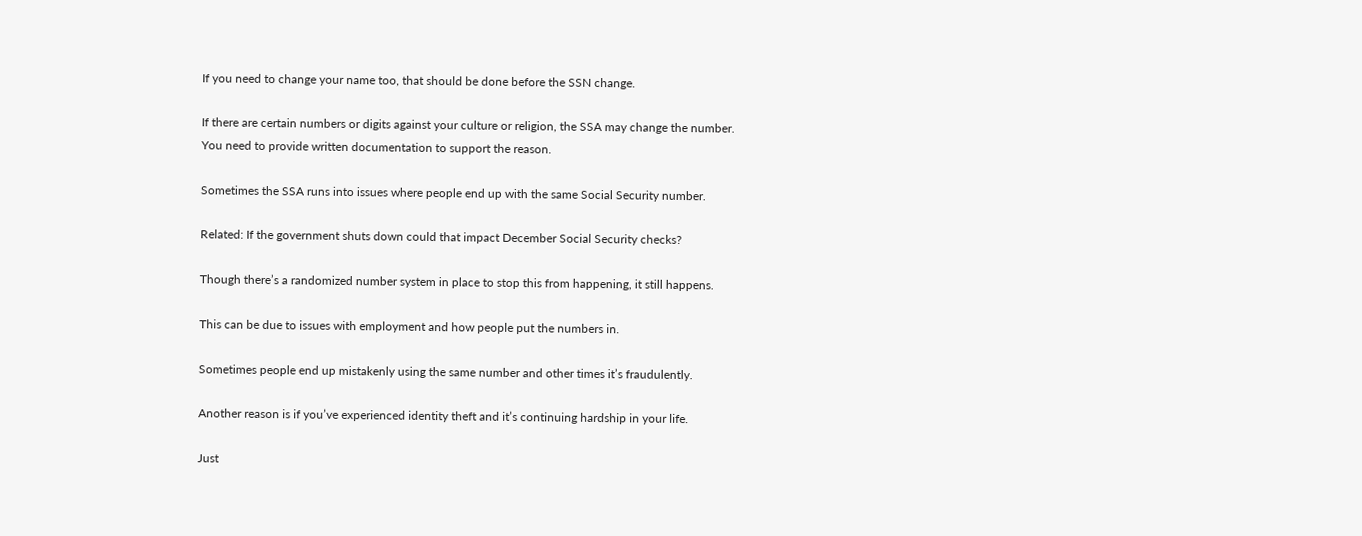If you need to change your name too, that should be done before the SSN change.

If there are certain numbers or digits against your culture or religion, the SSA may change the number.
You need to provide written documentation to support the reason.

Sometimes the SSA runs into issues where people end up with the same Social Security number.

Related: If the government shuts down could that impact December Social Security checks?

Though there’s a randomized number system in place to stop this from happening, it still happens.

This can be due to issues with employment and how people put the numbers in.

Sometimes people end up mistakenly using the same number and other times it’s fraudulently.

Another reason is if you’ve experienced identity theft and it’s continuing hardship in your life.

Just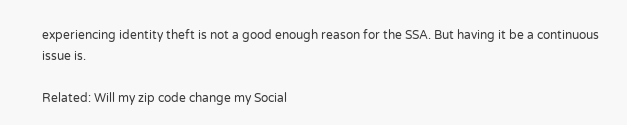experiencing identity theft is not a good enough reason for the SSA. But having it be a continuous issue is.

Related: Will my zip code change my Social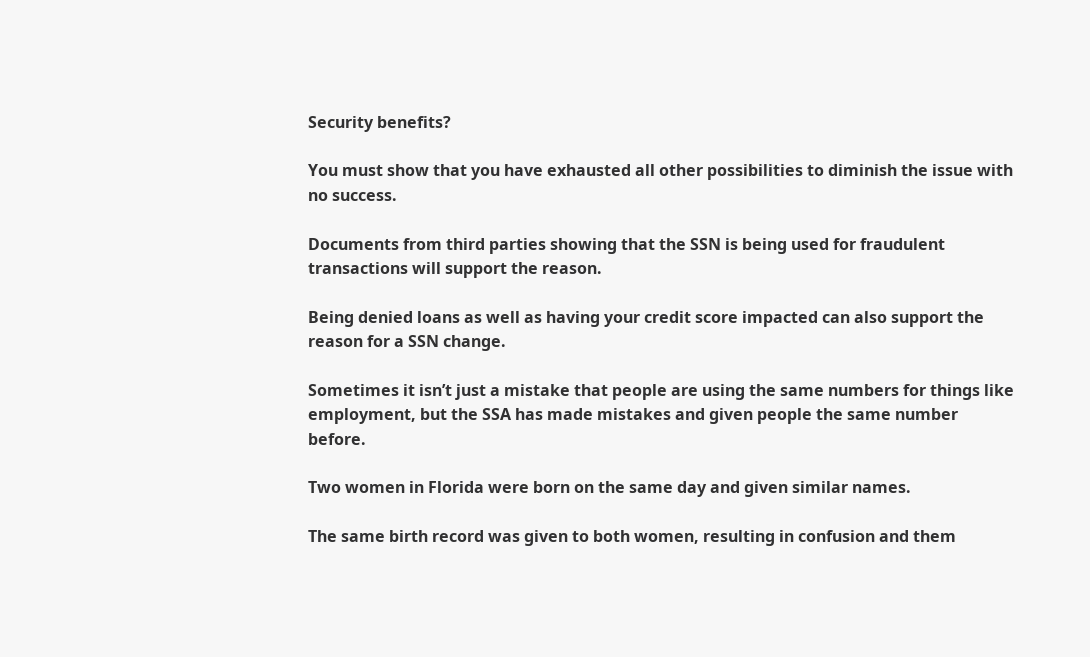Security benefits?

You must show that you have exhausted all other possibilities to diminish the issue with no success.

Documents from third parties showing that the SSN is being used for fraudulent transactions will support the reason.

Being denied loans as well as having your credit score impacted can also support the reason for a SSN change.

Sometimes it isn’t just a mistake that people are using the same numbers for things like employment, but the SSA has made mistakes and given people the same number before.

Two women in Florida were born on the same day and given similar names.

The same birth record was given to both women, resulting in confusion and them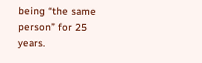being “the same person” for 25 years.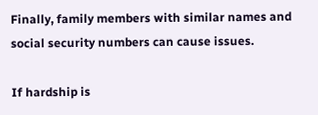Finally, family members with similar names and social security numbers can cause issues.

If hardship is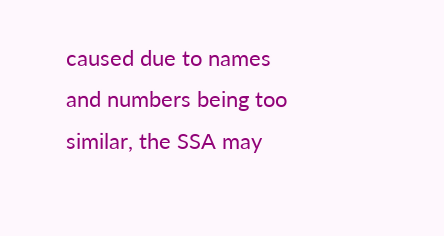caused due to names and numbers being too similar, the SSA may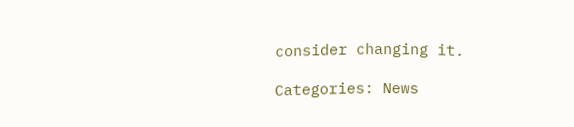consider changing it.

Categories: News